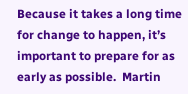Because it takes a long time for change to happen, it’s important to prepare for as early as possible.  Martin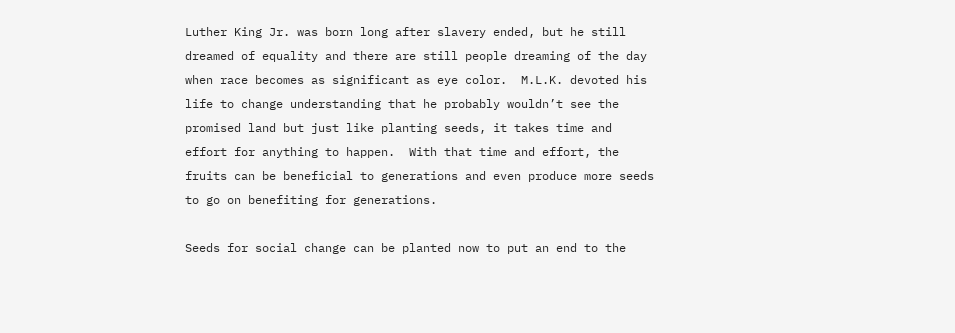Luther King Jr. was born long after slavery ended, but he still dreamed of equality and there are still people dreaming of the day when race becomes as significant as eye color.  M.L.K. devoted his life to change understanding that he probably wouldn’t see the promised land but just like planting seeds, it takes time and effort for anything to happen.  With that time and effort, the fruits can be beneficial to generations and even produce more seeds to go on benefiting for generations.

Seeds for social change can be planted now to put an end to the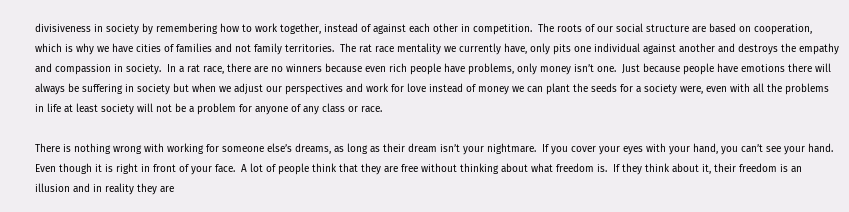divisiveness in society by remembering how to work together, instead of against each other in competition.  The roots of our social structure are based on cooperation, which is why we have cities of families and not family territories.  The rat race mentality we currently have, only pits one individual against another and destroys the empathy and compassion in society.  In a rat race, there are no winners because even rich people have problems, only money isn’t one.  Just because people have emotions there will always be suffering in society but when we adjust our perspectives and work for love instead of money we can plant the seeds for a society were, even with all the problems in life at least society will not be a problem for anyone of any class or race.

There is nothing wrong with working for someone else’s dreams, as long as their dream isn’t your nightmare.  If you cover your eyes with your hand, you can’t see your hand.  Even though it is right in front of your face.  A lot of people think that they are free without thinking about what freedom is.  If they think about it, their freedom is an illusion and in reality they are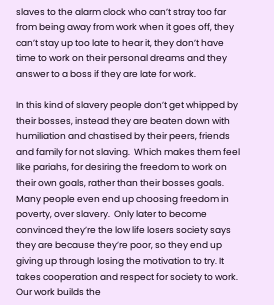slaves to the alarm clock who can’t stray too far from being away from work when it goes off, they can’t stay up too late to hear it, they don’t have time to work on their personal dreams and they answer to a boss if they are late for work.

In this kind of slavery people don’t get whipped by their bosses, instead they are beaten down with humiliation and chastised by their peers, friends and family for not slaving.  Which makes them feel like pariahs, for desiring the freedom to work on their own goals, rather than their bosses goals.  Many people even end up choosing freedom in poverty, over slavery.  Only later to become convinced they’re the low life losers society says they are because they’re poor, so they end up giving up through losing the motivation to try. It takes cooperation and respect for society to work.  Our work builds the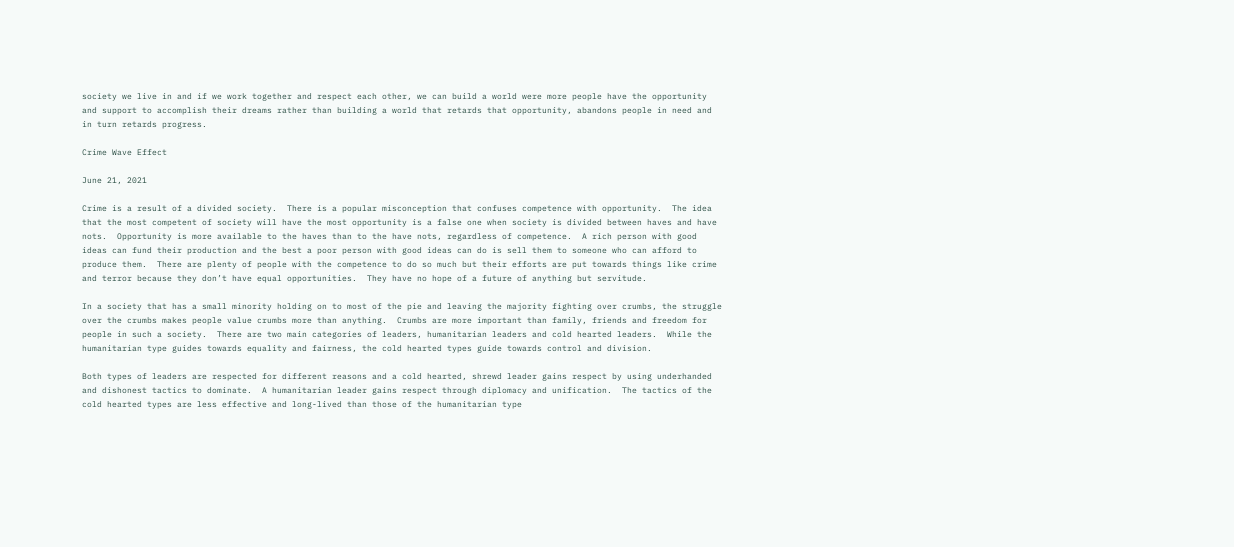society we live in and if we work together and respect each other, we can build a world were more people have the opportunity and support to accomplish their dreams rather than building a world that retards that opportunity, abandons people in need and in turn retards progress.

Crime Wave Effect

June 21, 2021

Crime is a result of a divided society.  There is a popular misconception that confuses competence with opportunity.  The idea that the most competent of society will have the most opportunity is a false one when society is divided between haves and have nots.  Opportunity is more available to the haves than to the have nots, regardless of competence.  A rich person with good ideas can fund their production and the best a poor person with good ideas can do is sell them to someone who can afford to produce them.  There are plenty of people with the competence to do so much but their efforts are put towards things like crime and terror because they don’t have equal opportunities.  They have no hope of a future of anything but servitude.

In a society that has a small minority holding on to most of the pie and leaving the majority fighting over crumbs, the struggle over the crumbs makes people value crumbs more than anything.  Crumbs are more important than family, friends and freedom for people in such a society.  There are two main categories of leaders, humanitarian leaders and cold hearted leaders.  While the humanitarian type guides towards equality and fairness, the cold hearted types guide towards control and division.

Both types of leaders are respected for different reasons and a cold hearted, shrewd leader gains respect by using underhanded and dishonest tactics to dominate.  A humanitarian leader gains respect through diplomacy and unification.  The tactics of the cold hearted types are less effective and long-lived than those of the humanitarian type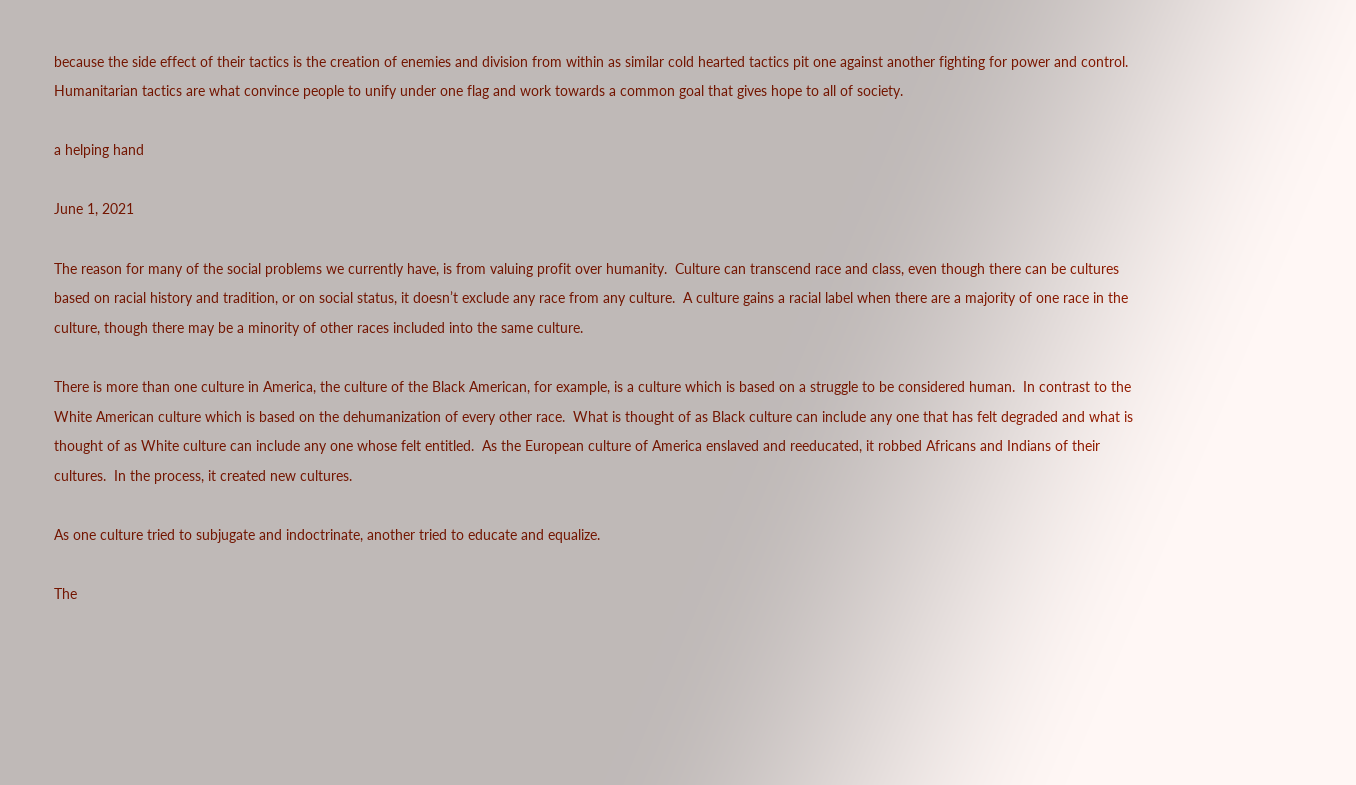because the side effect of their tactics is the creation of enemies and division from within as similar cold hearted tactics pit one against another fighting for power and control.  Humanitarian tactics are what convince people to unify under one flag and work towards a common goal that gives hope to all of society.

a helping hand

June 1, 2021

The reason for many of the social problems we currently have, is from valuing profit over humanity.  Culture can transcend race and class, even though there can be cultures based on racial history and tradition, or on social status, it doesn’t exclude any race from any culture.  A culture gains a racial label when there are a majority of one race in the culture, though there may be a minority of other races included into the same culture.

There is more than one culture in America, the culture of the Black American, for example, is a culture which is based on a struggle to be considered human.  In contrast to the White American culture which is based on the dehumanization of every other race.  What is thought of as Black culture can include any one that has felt degraded and what is thought of as White culture can include any one whose felt entitled.  As the European culture of America enslaved and reeducated, it robbed Africans and Indians of their cultures.  In the process, it created new cultures.

As one culture tried to subjugate and indoctrinate, another tried to educate and equalize.

The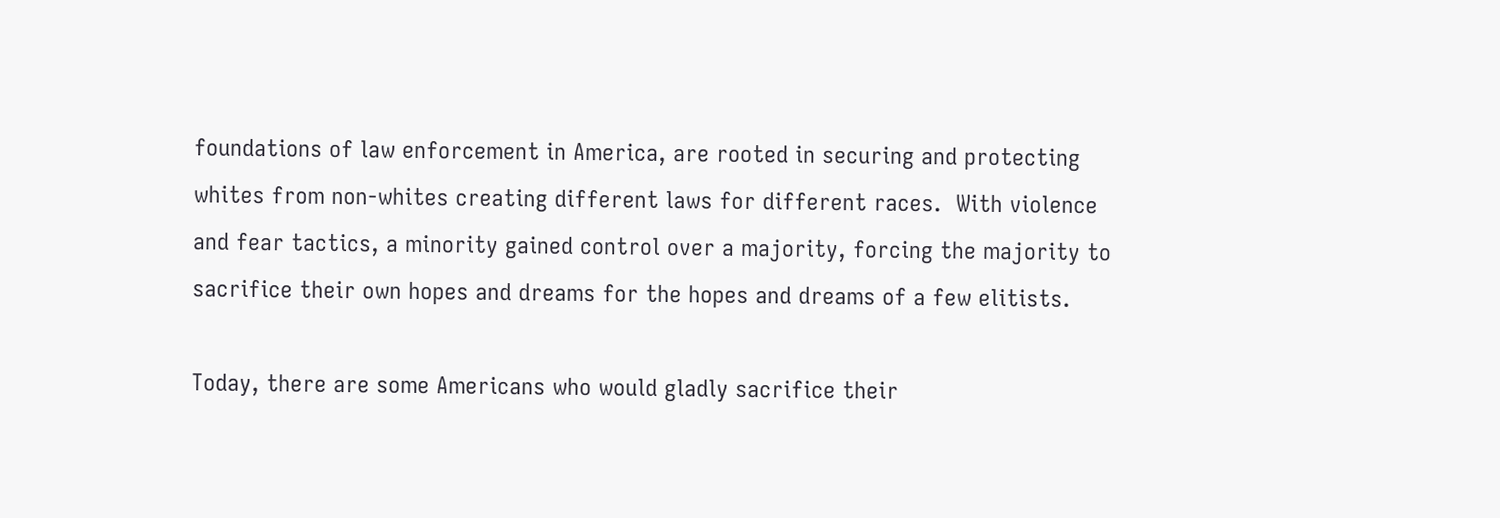foundations of law enforcement in America, are rooted in securing and protecting whites from non-whites creating different laws for different races.  With violence and fear tactics, a minority gained control over a majority, forcing the majority to sacrifice their own hopes and dreams for the hopes and dreams of a few elitists.

Today, there are some Americans who would gladly sacrifice their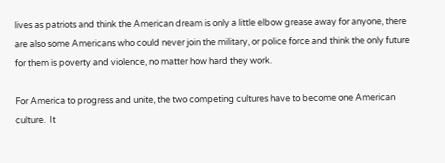lives as patriots and think the American dream is only a little elbow grease away for anyone, there are also some Americans who could never join the military, or police force and think the only future for them is poverty and violence, no matter how hard they work.

For America to progress and unite, the two competing cultures have to become one American culture.  It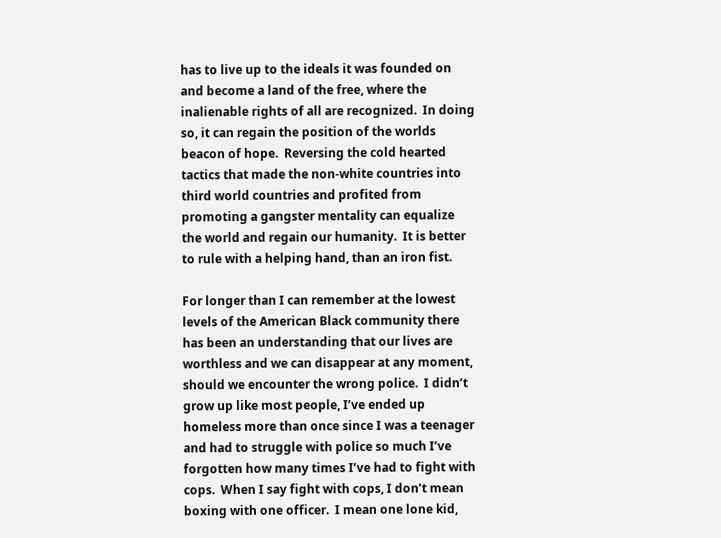has to live up to the ideals it was founded on and become a land of the free, where the inalienable rights of all are recognized.  In doing so, it can regain the position of the worlds beacon of hope.  Reversing the cold hearted tactics that made the non-white countries into third world countries and profited from promoting a gangster mentality can equalize the world and regain our humanity.  It is better to rule with a helping hand, than an iron fist.

For longer than I can remember at the lowest levels of the American Black community there has been an understanding that our lives are worthless and we can disappear at any moment, should we encounter the wrong police.  I didn’t grow up like most people, I’ve ended up homeless more than once since I was a teenager and had to struggle with police so much I’ve forgotten how many times I’ve had to fight with cops.  When I say fight with cops, I don’t mean boxing with one officer.  I mean one lone kid,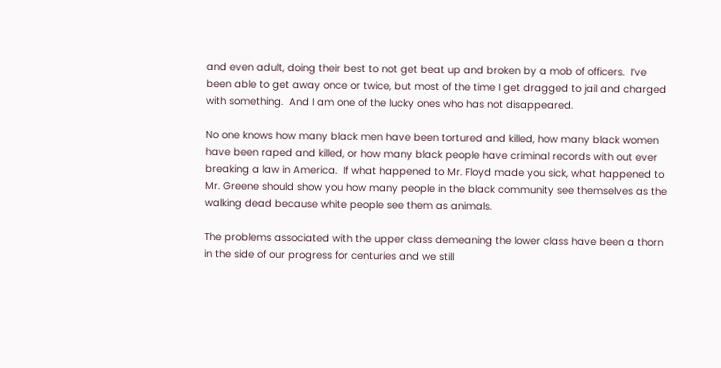and even adult, doing their best to not get beat up and broken by a mob of officers.  I’ve been able to get away once or twice, but most of the time I get dragged to jail and charged with something.  And I am one of the lucky ones who has not disappeared.

No one knows how many black men have been tortured and killed, how many black women have been raped and killed, or how many black people have criminal records with out ever breaking a law in America.  If what happened to Mr. Floyd made you sick, what happened to Mr. Greene should show you how many people in the black community see themselves as the walking dead because white people see them as animals.

The problems associated with the upper class demeaning the lower class have been a thorn in the side of our progress for centuries and we still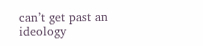can’t get past an ideology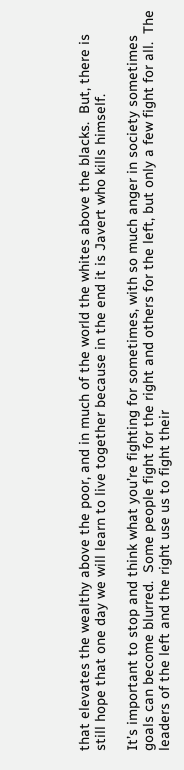that elevates the wealthy above the poor, and in much of the world the whites above the blacks.  But, there is still hope that one day we will learn to live together because in the end it is Javert who kills himself.

It’s important to stop and think what you’re fighting for sometimes, with so much anger in society sometimes goals can become blurred.  Some people fight for the right and others for the left, but only a few fight for all.  The leaders of the left and the right use us to fight their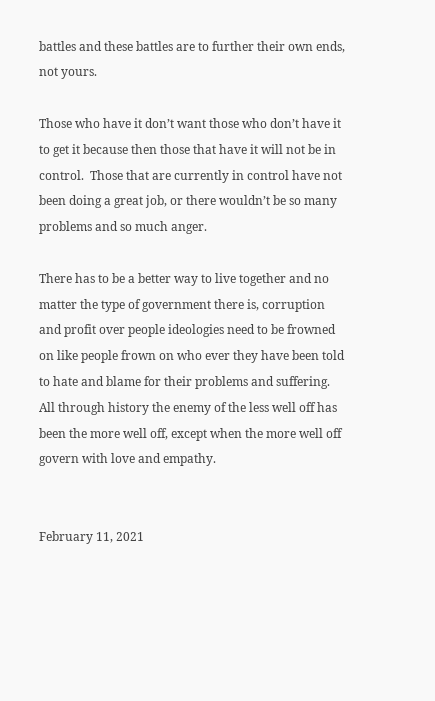battles and these battles are to further their own ends, not yours.

Those who have it don’t want those who don’t have it to get it because then those that have it will not be in control.  Those that are currently in control have not been doing a great job, or there wouldn’t be so many problems and so much anger.

There has to be a better way to live together and no matter the type of government there is, corruption and profit over people ideologies need to be frowned on like people frown on who ever they have been told to hate and blame for their problems and suffering.  All through history the enemy of the less well off has been the more well off, except when the more well off govern with love and empathy.


February 11, 2021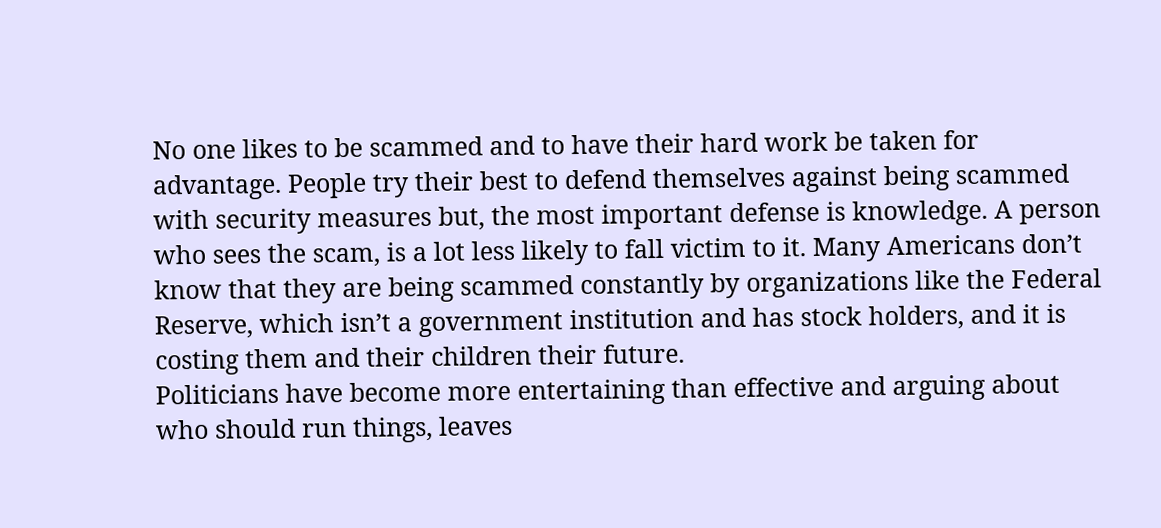No one likes to be scammed and to have their hard work be taken for advantage. People try their best to defend themselves against being scammed with security measures but, the most important defense is knowledge. A person who sees the scam, is a lot less likely to fall victim to it. Many Americans don’t know that they are being scammed constantly by organizations like the Federal Reserve, which isn’t a government institution and has stock holders, and it is costing them and their children their future.
Politicians have become more entertaining than effective and arguing about who should run things, leaves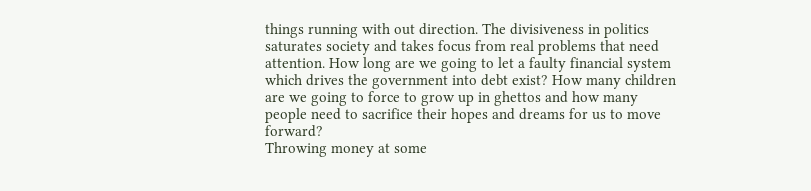things running with out direction. The divisiveness in politics saturates society and takes focus from real problems that need attention. How long are we going to let a faulty financial system which drives the government into debt exist? How many children are we going to force to grow up in ghettos and how many people need to sacrifice their hopes and dreams for us to move forward?
Throwing money at some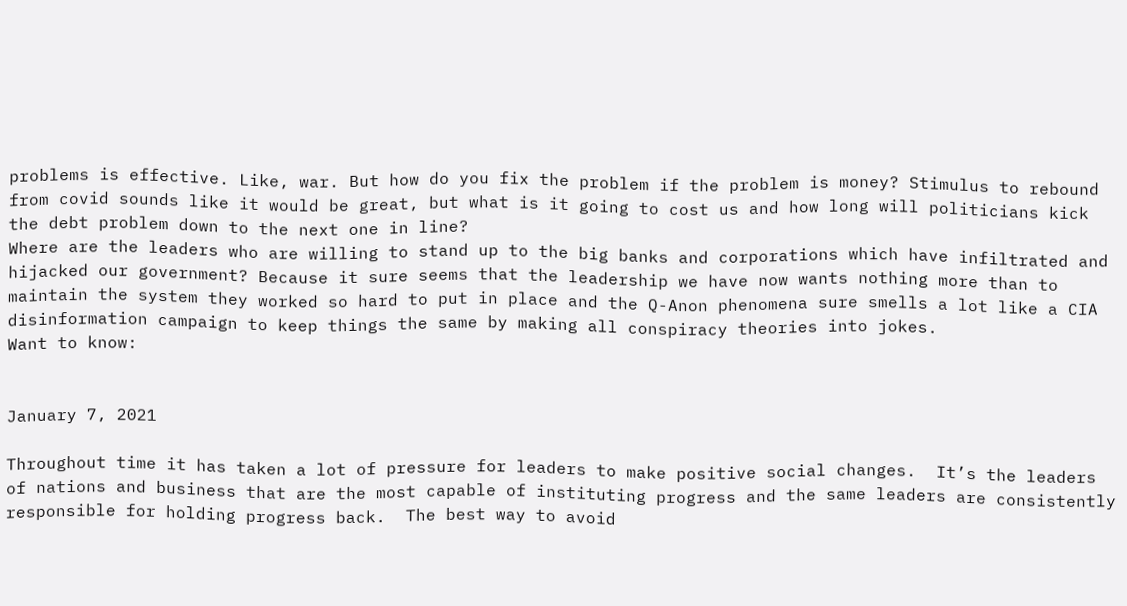problems is effective. Like, war. But how do you fix the problem if the problem is money? Stimulus to rebound from covid sounds like it would be great, but what is it going to cost us and how long will politicians kick the debt problem down to the next one in line?
Where are the leaders who are willing to stand up to the big banks and corporations which have infiltrated and hijacked our government? Because it sure seems that the leadership we have now wants nothing more than to maintain the system they worked so hard to put in place and the Q-Anon phenomena sure smells a lot like a CIA disinformation campaign to keep things the same by making all conspiracy theories into jokes.
Want to know:


January 7, 2021

Throughout time it has taken a lot of pressure for leaders to make positive social changes.  It’s the leaders of nations and business that are the most capable of instituting progress and the same leaders are consistently responsible for holding progress back.  The best way to avoid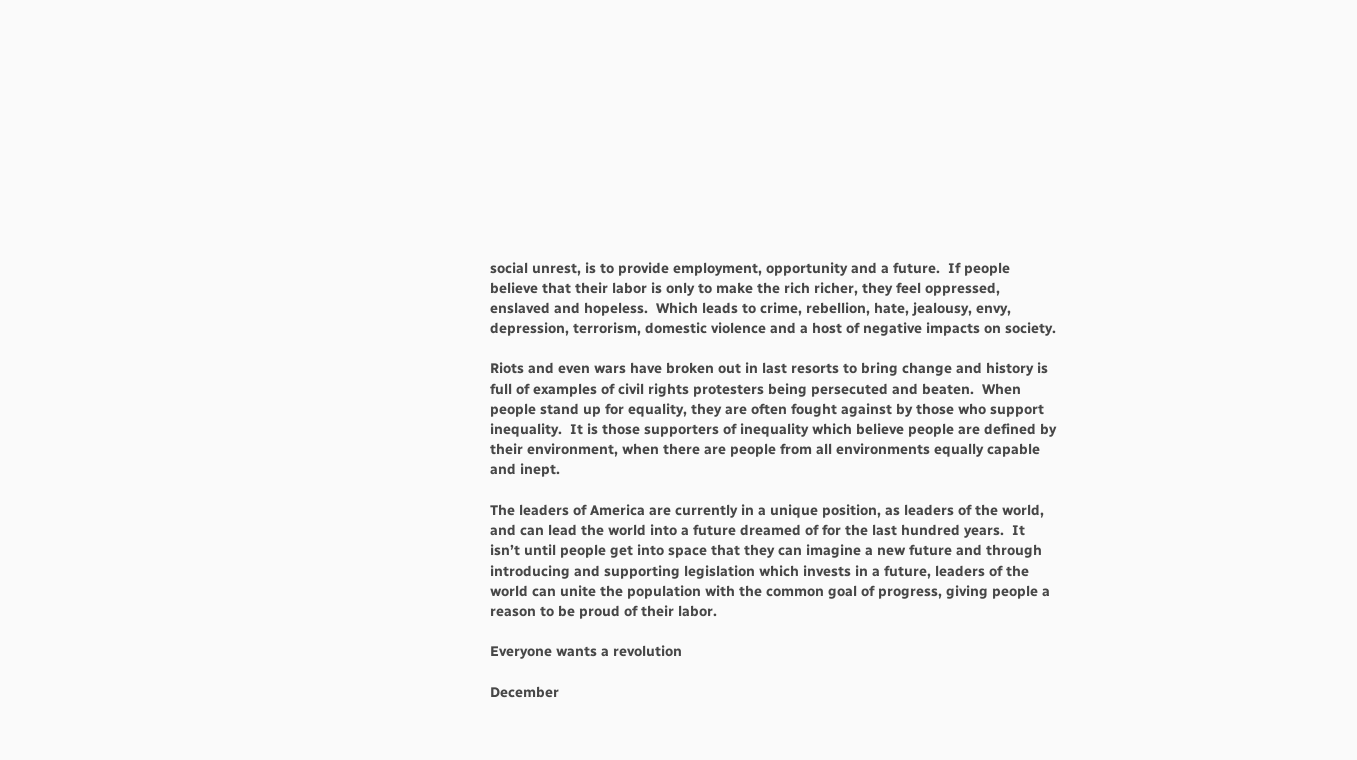social unrest, is to provide employment, opportunity and a future.  If people believe that their labor is only to make the rich richer, they feel oppressed, enslaved and hopeless.  Which leads to crime, rebellion, hate, jealousy, envy, depression, terrorism, domestic violence and a host of negative impacts on society.

Riots and even wars have broken out in last resorts to bring change and history is full of examples of civil rights protesters being persecuted and beaten.  When people stand up for equality, they are often fought against by those who support inequality.  It is those supporters of inequality which believe people are defined by their environment, when there are people from all environments equally capable and inept.

The leaders of America are currently in a unique position, as leaders of the world, and can lead the world into a future dreamed of for the last hundred years.  It isn’t until people get into space that they can imagine a new future and through introducing and supporting legislation which invests in a future, leaders of the world can unite the population with the common goal of progress, giving people a reason to be proud of their labor.

Everyone wants a revolution

December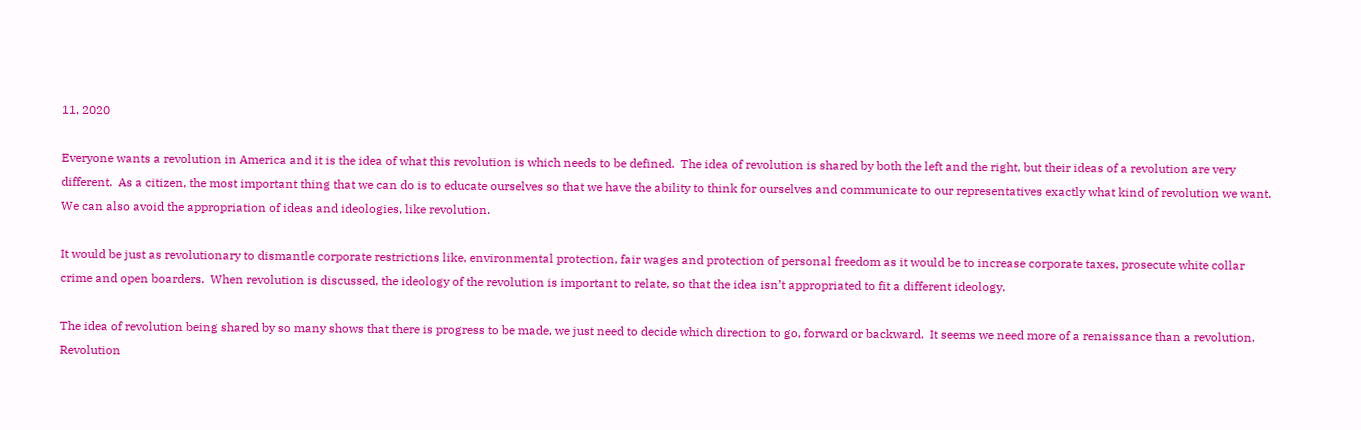11, 2020

Everyone wants a revolution in America and it is the idea of what this revolution is which needs to be defined.  The idea of revolution is shared by both the left and the right, but their ideas of a revolution are very different.  As a citizen, the most important thing that we can do is to educate ourselves so that we have the ability to think for ourselves and communicate to our representatives exactly what kind of revolution we want.  We can also avoid the appropriation of ideas and ideologies, like revolution.

It would be just as revolutionary to dismantle corporate restrictions like, environmental protection, fair wages and protection of personal freedom as it would be to increase corporate taxes, prosecute white collar crime and open boarders.  When revolution is discussed, the ideology of the revolution is important to relate, so that the idea isn’t appropriated to fit a different ideology.

The idea of revolution being shared by so many shows that there is progress to be made, we just need to decide which direction to go, forward or backward.  It seems we need more of a renaissance than a revolution.  Revolution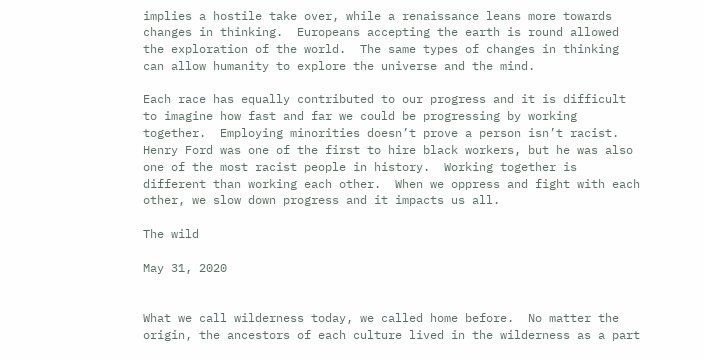implies a hostile take over, while a renaissance leans more towards changes in thinking.  Europeans accepting the earth is round allowed the exploration of the world.  The same types of changes in thinking can allow humanity to explore the universe and the mind.

Each race has equally contributed to our progress and it is difficult to imagine how fast and far we could be progressing by working together.  Employing minorities doesn’t prove a person isn’t racist.  Henry Ford was one of the first to hire black workers, but he was also one of the most racist people in history.  Working together is different than working each other.  When we oppress and fight with each other, we slow down progress and it impacts us all.

The wild

May 31, 2020


What we call wilderness today, we called home before.  No matter the origin, the ancestors of each culture lived in the wilderness as a part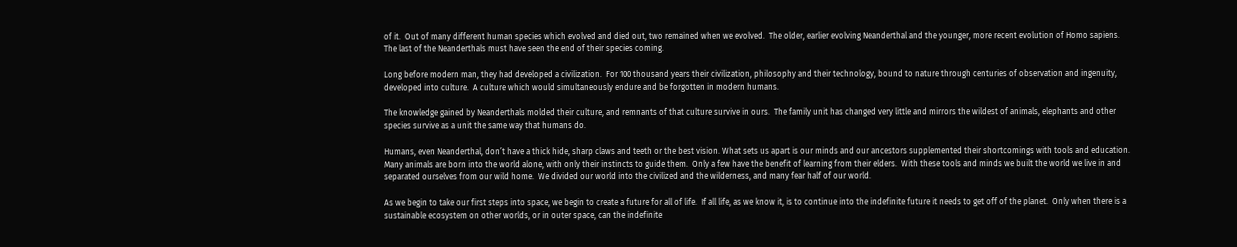of it.  Out of many different human species which evolved and died out, two remained when we evolved.  The older, earlier evolving Neanderthal and the younger, more recent evolution of Homo sapiens.  The last of the Neanderthals must have seen the end of their species coming.

Long before modern man, they had developed a civilization.  For 100 thousand years their civilization, philosophy and their technology, bound to nature through centuries of observation and ingenuity, developed into culture.  A culture which would simultaneously endure and be forgotten in modern humans.

The knowledge gained by Neanderthals molded their culture, and remnants of that culture survive in ours.  The family unit has changed very little and mirrors the wildest of animals, elephants and other species survive as a unit the same way that humans do.

Humans, even Neanderthal, don’t have a thick hide, sharp claws and teeth or the best vision. What sets us apart is our minds and our ancestors supplemented their shortcomings with tools and education.  Many animals are born into the world alone, with only their instincts to guide them.  Only a few have the benefit of learning from their elders.  With these tools and minds we built the world we live in and separated ourselves from our wild home.  We divided our world into the civilized and the wilderness, and many fear half of our world.

As we begin to take our first steps into space, we begin to create a future for all of life.  If all life, as we know it, is to continue into the indefinite future it needs to get off of the planet.  Only when there is a sustainable ecosystem on other worlds, or in outer space, can the indefinite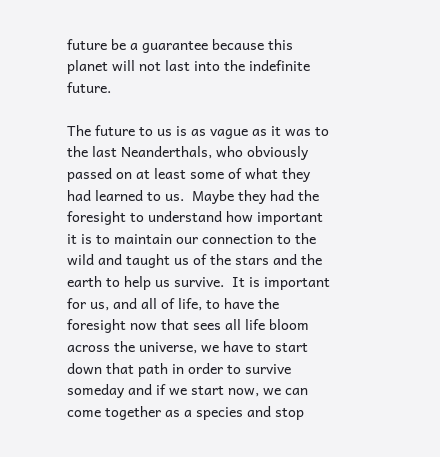future be a guarantee because this planet will not last into the indefinite future.

The future to us is as vague as it was to the last Neanderthals, who obviously passed on at least some of what they had learned to us.  Maybe they had the foresight to understand how important it is to maintain our connection to the wild and taught us of the stars and the earth to help us survive.  It is important for us, and all of life, to have the foresight now that sees all life bloom across the universe, we have to start down that path in order to survive someday and if we start now, we can come together as a species and stop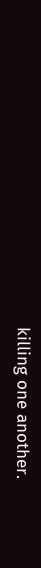killing one another.